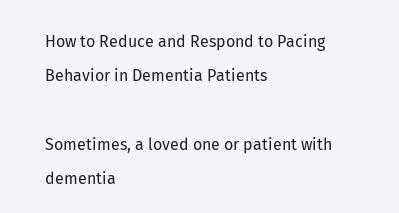How to Reduce and Respond to Pacing Behavior in Dementia Patients

Sometimes, a loved one or patient with dementia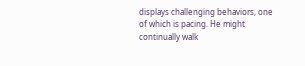displays challenging behaviors, one of which is pacing. He might continually walk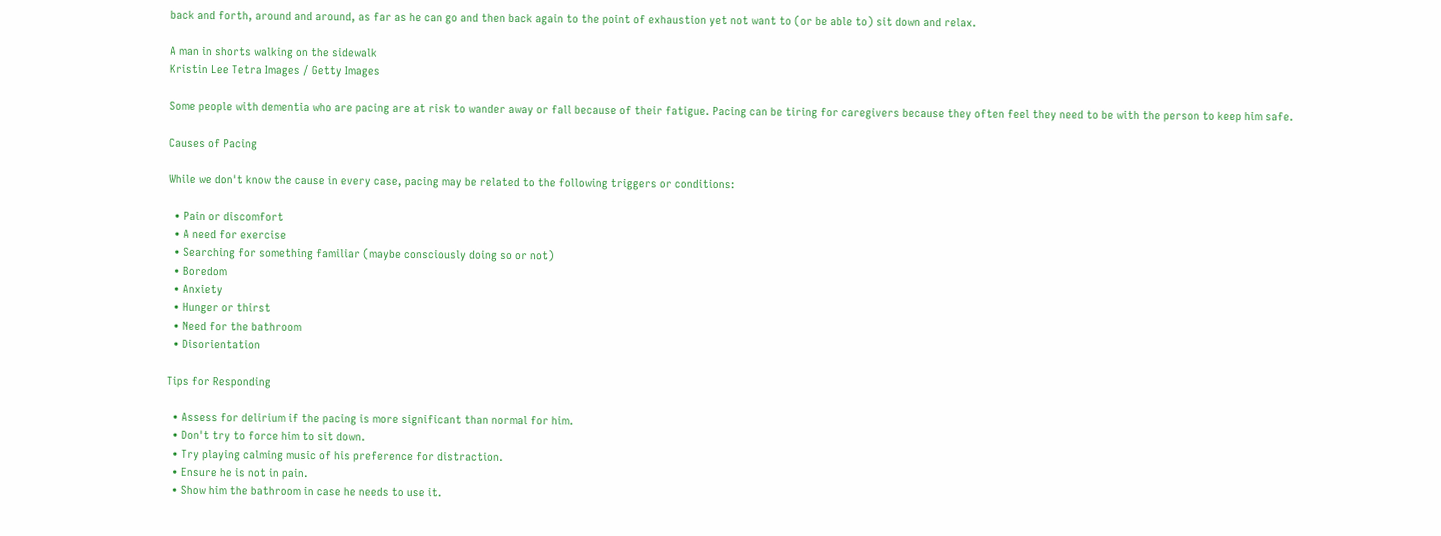back and forth, around and around, as far as he can go and then back again to the point of exhaustion yet not want to (or be able to) sit down and relax.

A man in shorts walking on the sidewalk
Kristin Lee Tetra Images / Getty Images

Some people with dementia who are pacing are at risk to wander away or fall because of their fatigue. Pacing can be tiring for caregivers because they often feel they need to be with the person to keep him safe.

Causes of Pacing

While we don't know the cause in every case, pacing may be related to the following triggers or conditions:

  • Pain or discomfort
  • A need for exercise
  • Searching for something familiar (maybe consciously doing so or not)
  • Boredom
  • Anxiety
  • Hunger or thirst
  • Need for the bathroom
  • Disorientation

Tips for Responding

  • Assess for delirium if the pacing is more significant than normal for him.
  • Don't try to force him to sit down.
  • Try playing calming music of his preference for distraction.
  • Ensure he is not in pain.
  • Show him the bathroom in case he needs to use it.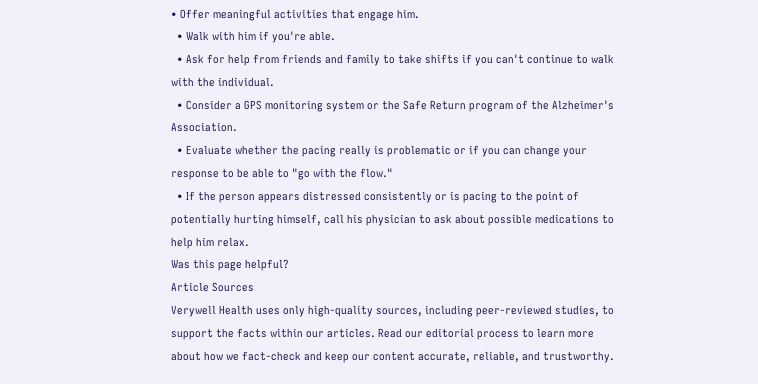• Offer meaningful activities that engage him.
  • Walk with him if you're able.
  • Ask for help from friends and family to take shifts if you can't continue to walk with the individual.
  • Consider a GPS monitoring system or the Safe Return program of the Alzheimer's Association.
  • Evaluate whether the pacing really is problematic or if you can change your response to be able to "go with the flow."
  • If the person appears distressed consistently or is pacing to the point of potentially hurting himself, call his physician to ask about possible medications to help him relax.
Was this page helpful?
Article Sources
Verywell Health uses only high-quality sources, including peer-reviewed studies, to support the facts within our articles. Read our editorial process to learn more about how we fact-check and keep our content accurate, reliable, and trustworthy.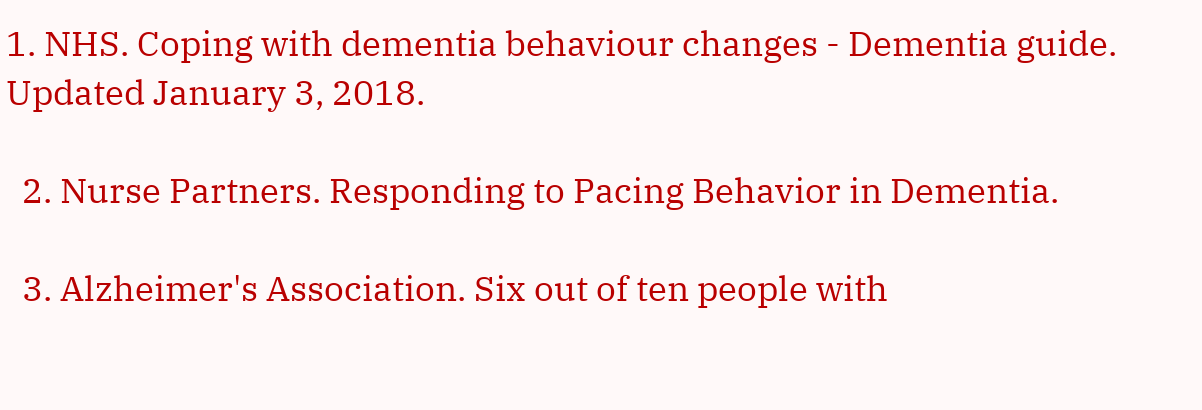1. NHS. Coping with dementia behaviour changes - Dementia guide. Updated January 3, 2018.

  2. Nurse Partners. Responding to Pacing Behavior in Dementia.

  3. Alzheimer's Association. Six out of ten people with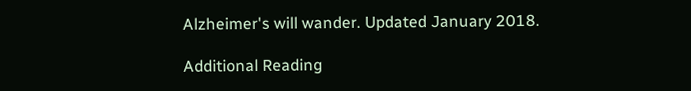Alzheimer's will wander. Updated January 2018.

Additional Reading